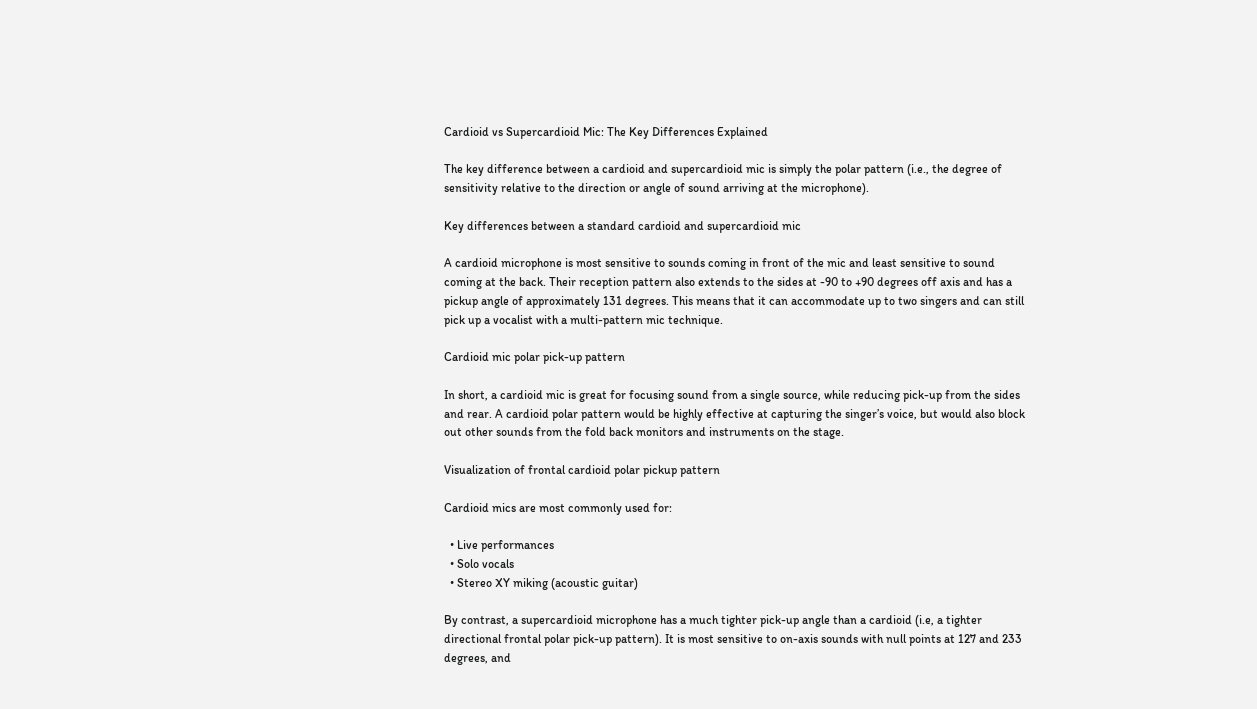Cardioid vs Supercardioid Mic: The Key Differences Explained

The key difference between a cardioid and supercardioid mic is simply the polar pattern (i.e., the degree of sensitivity relative to the direction or angle of sound arriving at the microphone).

Key differences between a standard cardioid and supercardioid mic

A cardioid microphone is most sensitive to sounds coming in front of the mic and least sensitive to sound coming at the back. Their reception pattern also extends to the sides at -90 to +90 degrees off axis and has a pickup angle of approximately 131 degrees. This means that it can accommodate up to two singers and can still pick up a vocalist with a multi-pattern mic technique.

Cardioid mic polar pick-up pattern

In short, a cardioid mic is great for focusing sound from a single source, while reducing pick-up from the sides and rear. A cardioid polar pattern would be highly effective at capturing the singer’s voice, but would also block out other sounds from the fold back monitors and instruments on the stage.

Visualization of frontal cardioid polar pickup pattern

Cardioid mics are most commonly used for:

  • Live performances
  • Solo vocals
  • Stereo XY miking (acoustic guitar)

By contrast, a supercardioid microphone has a much tighter pick-up angle than a cardioid (i.e, a tighter directional frontal polar pick-up pattern). It is most sensitive to on-axis sounds with null points at 127 and 233 degrees, and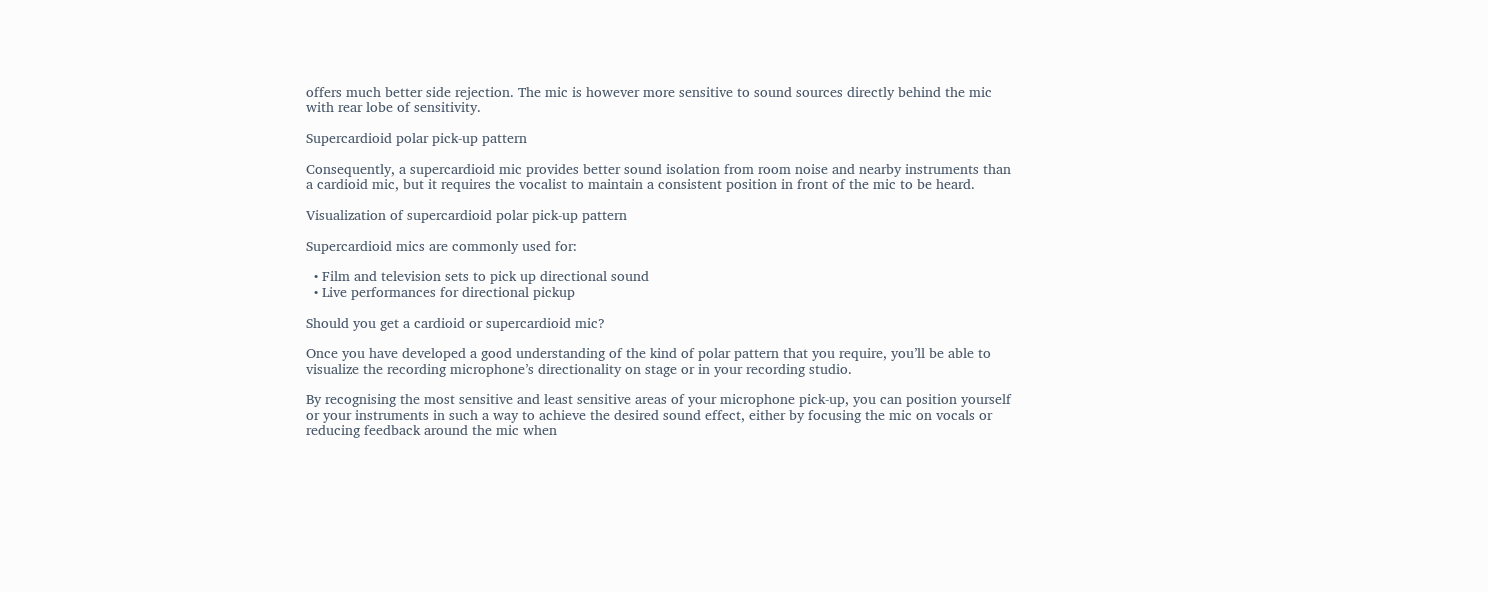offers much better side rejection. The mic is however more sensitive to sound sources directly behind the mic with rear lobe of sensitivity.

Supercardioid polar pick-up pattern

Consequently, a supercardioid mic provides better sound isolation from room noise and nearby instruments than a cardioid mic, but it requires the vocalist to maintain a consistent position in front of the mic to be heard.

Visualization of supercardioid polar pick-up pattern

Supercardioid mics are commonly used for:

  • Film and television sets to pick up directional sound
  • Live performances for directional pickup

Should you get a cardioid or supercardioid mic?

Once you have developed a good understanding of the kind of polar pattern that you require, you’ll be able to visualize the recording microphone’s directionality on stage or in your recording studio.

By recognising the most sensitive and least sensitive areas of your microphone pick-up, you can position yourself or your instruments in such a way to achieve the desired sound effect, either by focusing the mic on vocals or reducing feedback around the mic when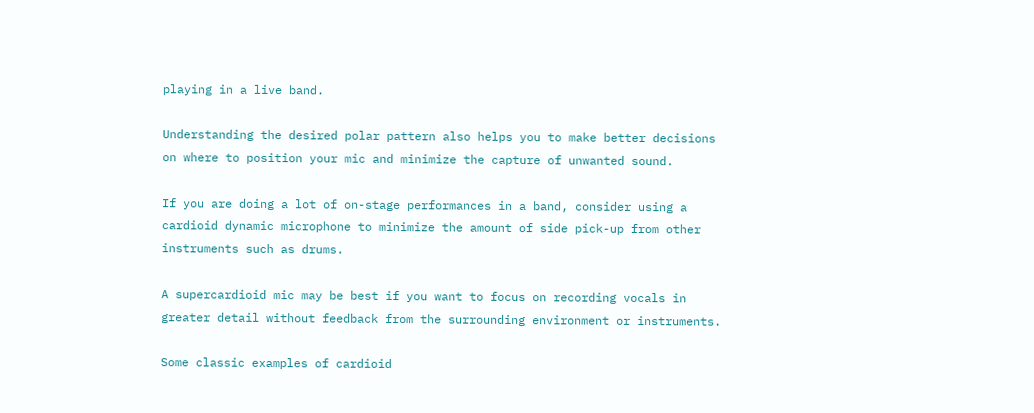playing in a live band.

Understanding the desired polar pattern also helps you to make better decisions on where to position your mic and minimize the capture of unwanted sound.

If you are doing a lot of on-stage performances in a band, consider using a cardioid dynamic microphone to minimize the amount of side pick-up from other instruments such as drums.

A supercardioid mic may be best if you want to focus on recording vocals in greater detail without feedback from the surrounding environment or instruments.

Some classic examples of cardioid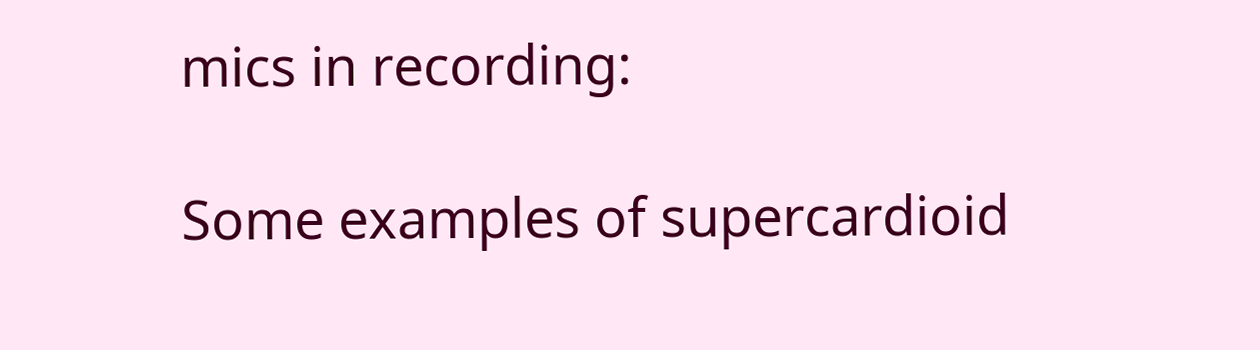mics in recording:

Some examples of supercardioid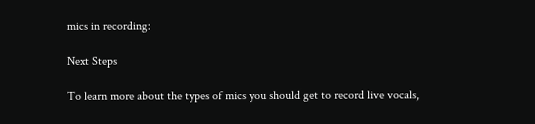mics in recording:

Next Steps

To learn more about the types of mics you should get to record live vocals,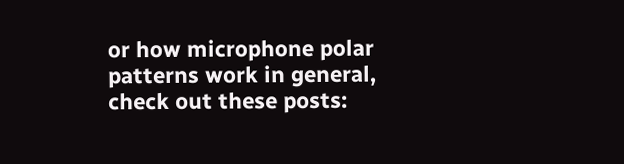or how microphone polar patterns work in general, check out these posts: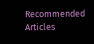Recommended Articles